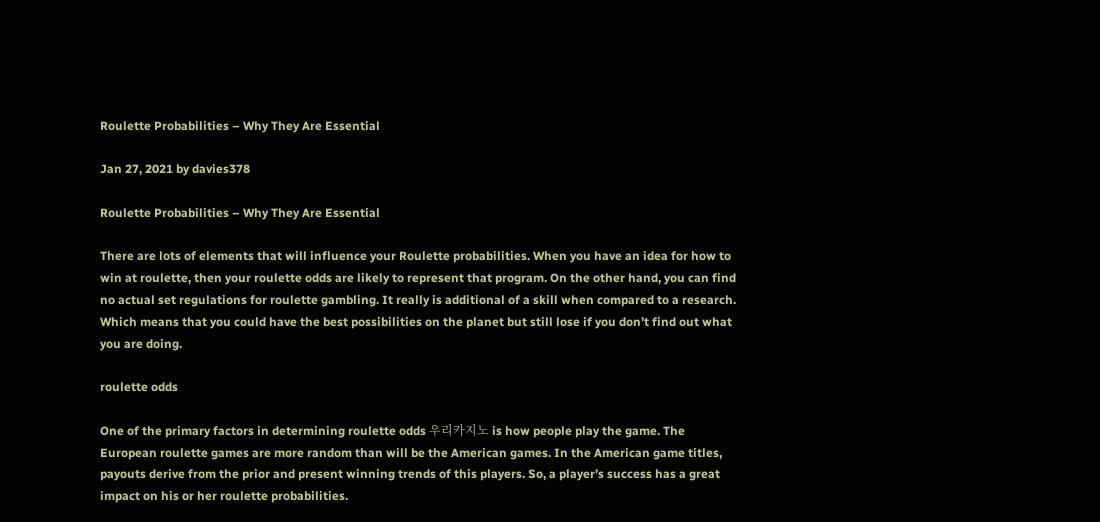Roulette Probabilities – Why They Are Essential

Jan 27, 2021 by davies378

Roulette Probabilities – Why They Are Essential

There are lots of elements that will influence your Roulette probabilities. When you have an idea for how to win at roulette, then your roulette odds are likely to represent that program. On the other hand, you can find no actual set regulations for roulette gambling. It really is additional of a skill when compared to a research. Which means that you could have the best possibilities on the planet but still lose if you don’t find out what you are doing.

roulette odds

One of the primary factors in determining roulette odds 우리카지노 is how people play the game. The European roulette games are more random than will be the American games. In the American game titles, payouts derive from the prior and present winning trends of this players. So, a player’s success has a great impact on his or her roulette probabilities.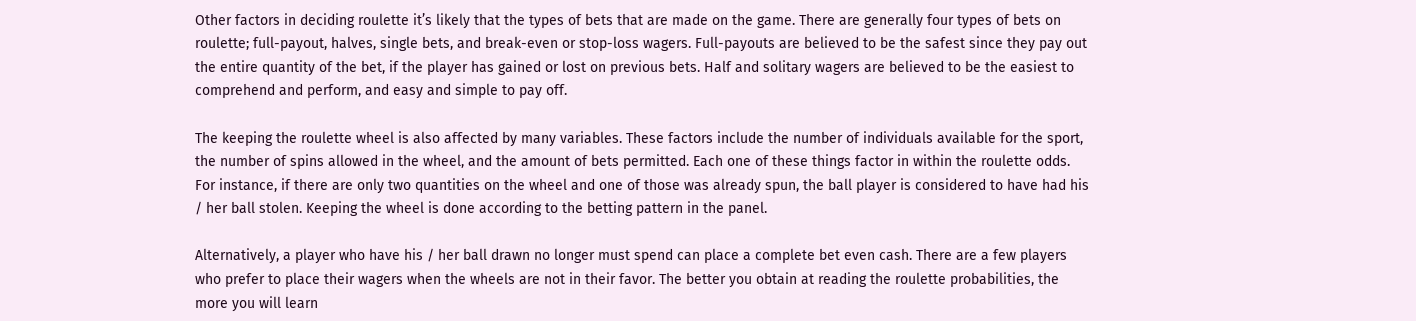Other factors in deciding roulette it’s likely that the types of bets that are made on the game. There are generally four types of bets on roulette; full-payout, halves, single bets, and break-even or stop-loss wagers. Full-payouts are believed to be the safest since they pay out the entire quantity of the bet, if the player has gained or lost on previous bets. Half and solitary wagers are believed to be the easiest to comprehend and perform, and easy and simple to pay off.

The keeping the roulette wheel is also affected by many variables. These factors include the number of individuals available for the sport, the number of spins allowed in the wheel, and the amount of bets permitted. Each one of these things factor in within the roulette odds. For instance, if there are only two quantities on the wheel and one of those was already spun, the ball player is considered to have had his / her ball stolen. Keeping the wheel is done according to the betting pattern in the panel.

Alternatively, a player who have his / her ball drawn no longer must spend can place a complete bet even cash. There are a few players who prefer to place their wagers when the wheels are not in their favor. The better you obtain at reading the roulette probabilities, the more you will learn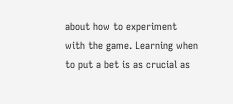about how to experiment with the game. Learning when to put a bet is as crucial as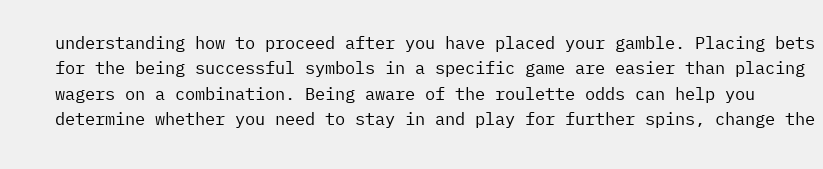understanding how to proceed after you have placed your gamble. Placing bets for the being successful symbols in a specific game are easier than placing wagers on a combination. Being aware of the roulette odds can help you determine whether you need to stay in and play for further spins, change the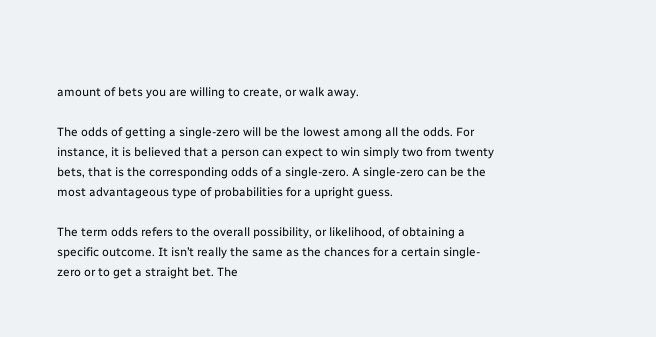amount of bets you are willing to create, or walk away.

The odds of getting a single-zero will be the lowest among all the odds. For instance, it is believed that a person can expect to win simply two from twenty bets, that is the corresponding odds of a single-zero. A single-zero can be the most advantageous type of probabilities for a upright guess.

The term odds refers to the overall possibility, or likelihood, of obtaining a specific outcome. It isn’t really the same as the chances for a certain single-zero or to get a straight bet. The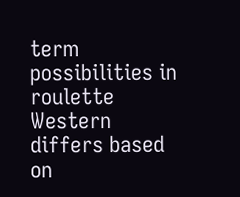term possibilities in roulette Western differs based on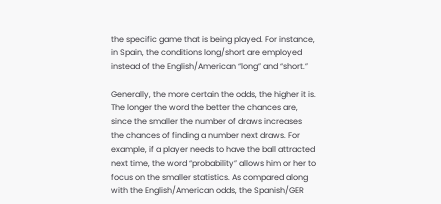the specific game that is being played. For instance, in Spain, the conditions long/short are employed instead of the English/American “long” and “short.”

Generally, the more certain the odds, the higher it is. The longer the word the better the chances are, since the smaller the number of draws increases the chances of finding a number next draws. For example, if a player needs to have the ball attracted next time, the word “probability” allows him or her to focus on the smaller statistics. As compared along with the English/American odds, the Spanish/GER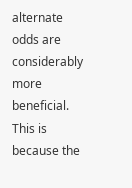alternate odds are considerably more beneficial. This is because the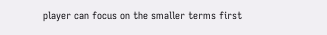player can focus on the smaller terms first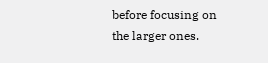before focusing on the larger ones.